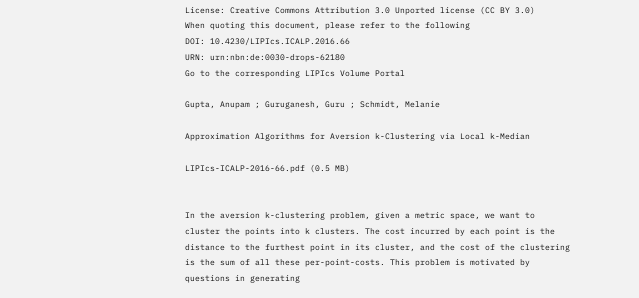License: Creative Commons Attribution 3.0 Unported license (CC BY 3.0)
When quoting this document, please refer to the following
DOI: 10.4230/LIPIcs.ICALP.2016.66
URN: urn:nbn:de:0030-drops-62180
Go to the corresponding LIPIcs Volume Portal

Gupta, Anupam ; Guruganesh, Guru ; Schmidt, Melanie

Approximation Algorithms for Aversion k-Clustering via Local k-Median

LIPIcs-ICALP-2016-66.pdf (0.5 MB)


In the aversion k-clustering problem, given a metric space, we want to cluster the points into k clusters. The cost incurred by each point is the distance to the furthest point in its cluster, and the cost of the clustering is the sum of all these per-point-costs. This problem is motivated by questions in generating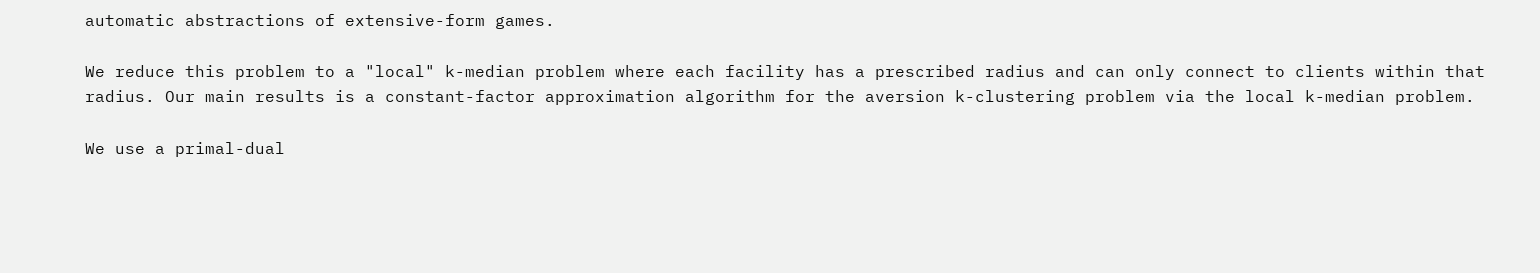automatic abstractions of extensive-form games.

We reduce this problem to a "local" k-median problem where each facility has a prescribed radius and can only connect to clients within that radius. Our main results is a constant-factor approximation algorithm for the aversion k-clustering problem via the local k-median problem.

We use a primal-dual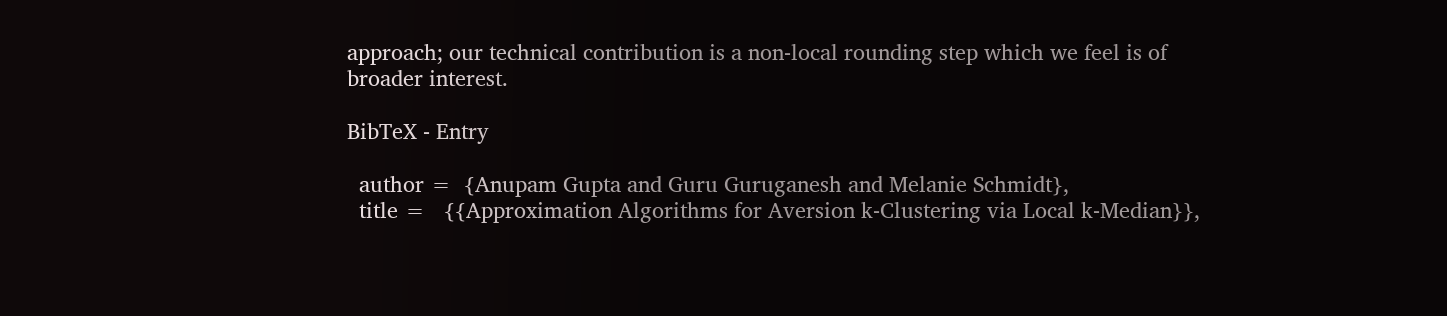approach; our technical contribution is a non-local rounding step which we feel is of broader interest.

BibTeX - Entry

  author =  {Anupam Gupta and Guru Guruganesh and Melanie Schmidt},
  title =   {{Approximation Algorithms for Aversion k-Clustering via Local k-Median}},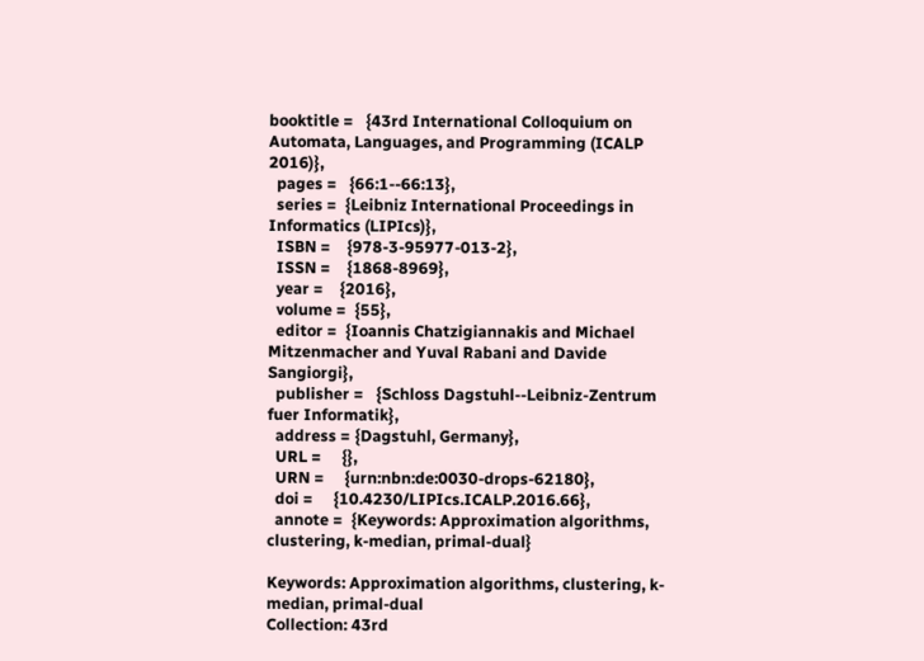booktitle =   {43rd International Colloquium on Automata, Languages, and Programming (ICALP 2016)},
  pages =   {66:1--66:13},
  series =  {Leibniz International Proceedings in Informatics (LIPIcs)},
  ISBN =    {978-3-95977-013-2},
  ISSN =    {1868-8969},
  year =    {2016},
  volume =  {55},
  editor =  {Ioannis Chatzigiannakis and Michael Mitzenmacher and Yuval Rabani and Davide Sangiorgi},
  publisher =   {Schloss Dagstuhl--Leibniz-Zentrum fuer Informatik},
  address = {Dagstuhl, Germany},
  URL =     {},
  URN =     {urn:nbn:de:0030-drops-62180},
  doi =     {10.4230/LIPIcs.ICALP.2016.66},
  annote =  {Keywords: Approximation algorithms, clustering, k-median, primal-dual}

Keywords: Approximation algorithms, clustering, k-median, primal-dual
Collection: 43rd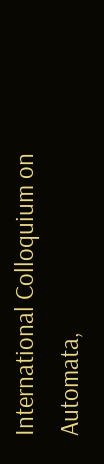International Colloquium on Automata,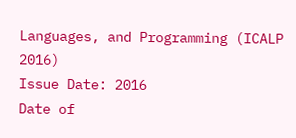Languages, and Programming (ICALP 2016)
Issue Date: 2016
Date of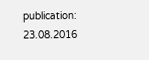publication: 23.08.2016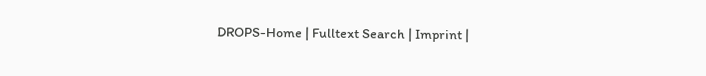DROPS-Home | Fulltext Search | Imprint |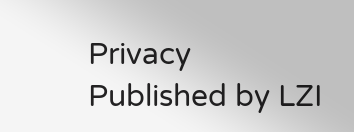Privacy Published by LZI